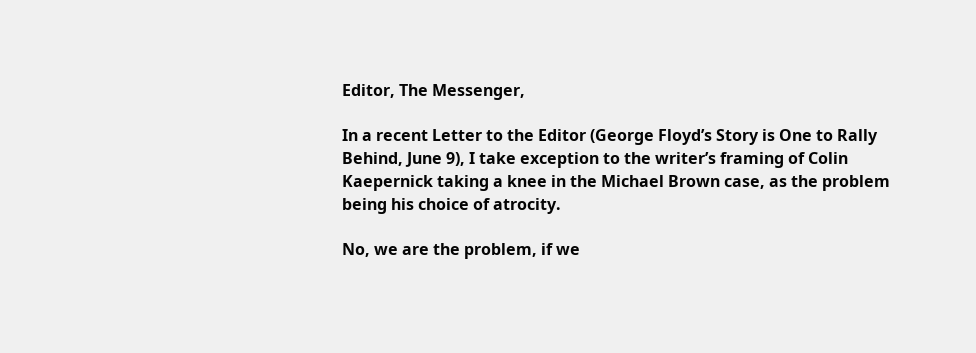Editor, The Messenger,

In a recent Letter to the Editor (George Floyd’s Story is One to Rally Behind, June 9), I take exception to the writer’s framing of Colin Kaepernick taking a knee in the Michael Brown case, as the problem being his choice of atrocity.

No, we are the problem, if we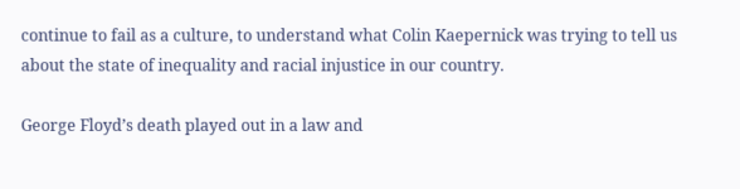continue to fail as a culture, to understand what Colin Kaepernick was trying to tell us about the state of inequality and racial injustice in our country.

George Floyd’s death played out in a law and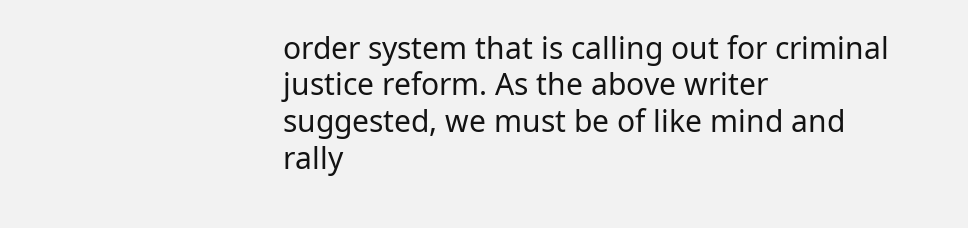order system that is calling out for criminal justice reform. As the above writer suggested, we must be of like mind and rally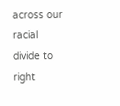across our racial divide to right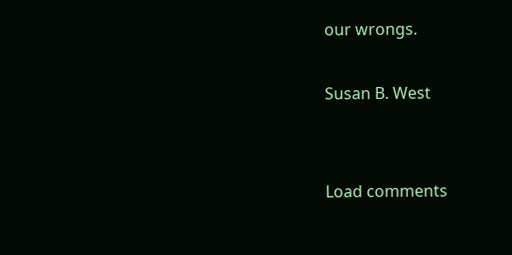our wrongs.

Susan B. West


Load comments